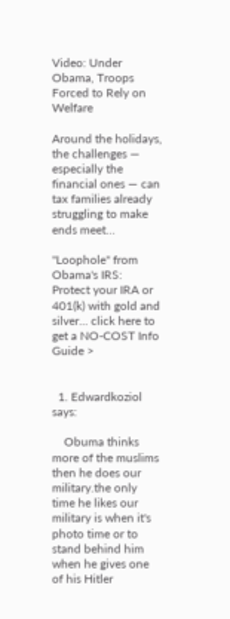Video: Under Obama, Troops Forced to Rely on Welfare

Around the holidays, the challenges — especially the financial ones — can tax families already struggling to make ends meet…

"Loophole" from Obama's IRS: Protect your IRA or 401(k) with gold and silver... click here to get a NO-COST Info Guide >


  1. Edwardkoziol says:

    Obuma thinks more of the muslims then he does our military.the only time he likes our military is when it's photo time or to stand behind him when he gives one of his Hitler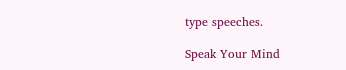type speeches.

Speak Your Mind